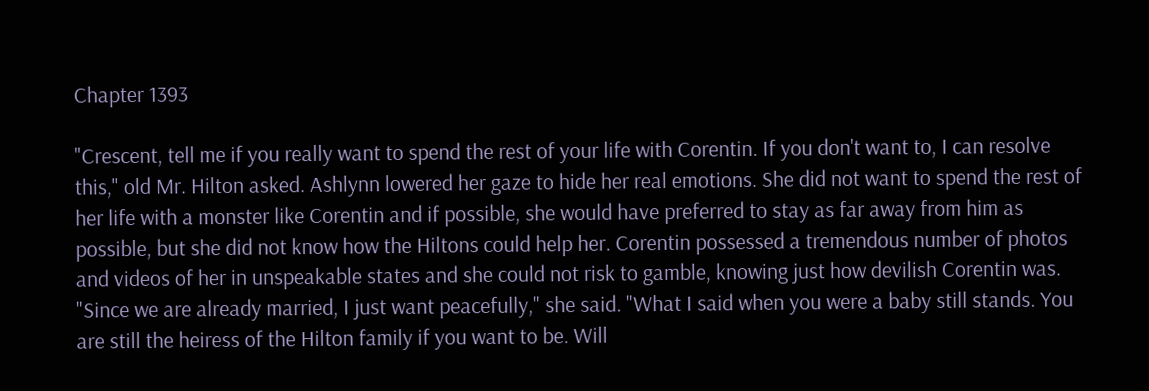Chapter 1393

"Crescent, tell me if you really want to spend the rest of your life with Corentin. If you don't want to, I can resolve this," old Mr. Hilton asked. Ashlynn lowered her gaze to hide her real emotions. She did not want to spend the rest of her life with a monster like Corentin and if possible, she would have preferred to stay as far away from him as possible, but she did not know how the Hiltons could help her. Corentin possessed a tremendous number of photos and videos of her in unspeakable states and she could not risk to gamble, knowing just how devilish Corentin was. "Since we are already married, I just want peacefully," she said. "What I said when you were a baby still stands. You are still the heiress of the Hilton family if you want to be. Will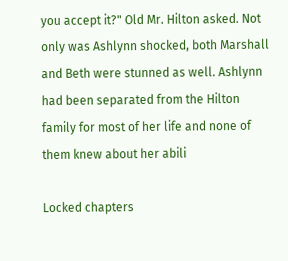you accept it?" Old Mr. Hilton asked. Not only was Ashlynn shocked, both Marshall and Beth were stunned as well. Ashlynn had been separated from the Hilton family for most of her life and none of them knew about her abili

Locked chapters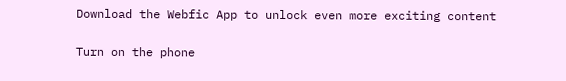Download the Webfic App to unlock even more exciting content

Turn on the phone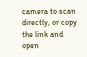camera to scan directly, or copy the link and open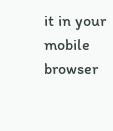it in your mobile browser